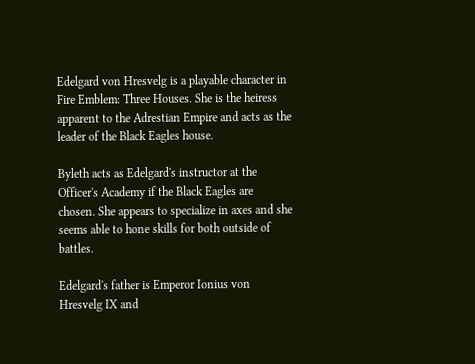Edelgard von Hresvelg is a playable character in Fire Emblem: Three Houses. She is the heiress apparent to the Adrestian Empire and acts as the leader of the Black Eagles house.

Byleth acts as Edelgard's instructor at the Officer's Academy if the Black Eagles are chosen. She appears to specialize in axes and she seems able to hone skills for both outside of battles.

Edelgard's father is Emperor Ionius von Hresvelg IX and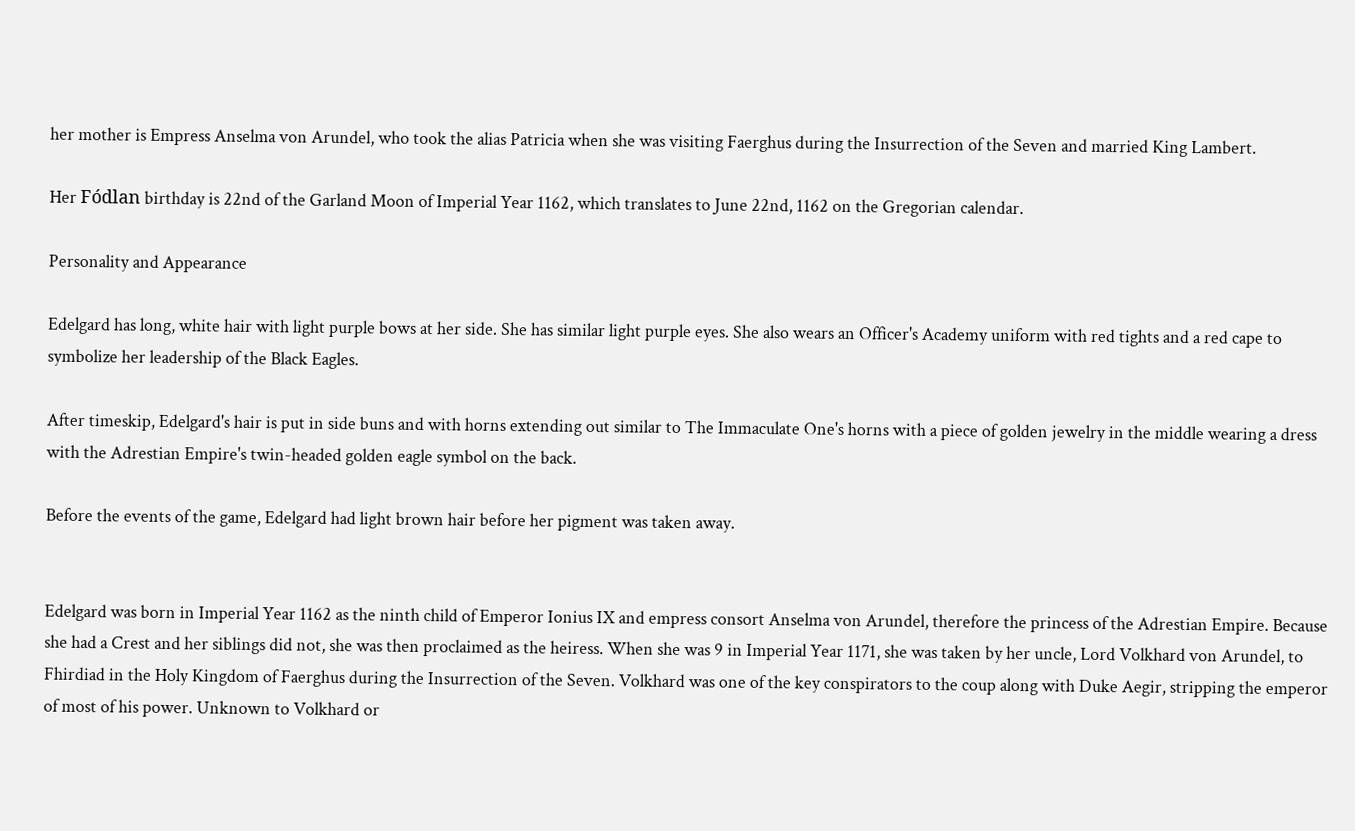her mother is Empress Anselma von Arundel, who took the alias Patricia when she was visiting Faerghus during the Insurrection of the Seven and married King Lambert.

Her Fódlan birthday is 22nd of the Garland Moon of Imperial Year 1162, which translates to June 22nd, 1162 on the Gregorian calendar.

Personality and Appearance

Edelgard has long, white hair with light purple bows at her side. She has similar light purple eyes. She also wears an Officer's Academy uniform with red tights and a red cape to symbolize her leadership of the Black Eagles.

After timeskip, Edelgard's hair is put in side buns and with horns extending out similar to The Immaculate One's horns with a piece of golden jewelry in the middle wearing a dress with the Adrestian Empire's twin-headed golden eagle symbol on the back.

Before the events of the game, Edelgard had light brown hair before her pigment was taken away.


Edelgard was born in Imperial Year 1162 as the ninth child of Emperor Ionius IX and empress consort Anselma von Arundel, therefore the princess of the Adrestian Empire. Because she had a Crest and her siblings did not, she was then proclaimed as the heiress. When she was 9 in Imperial Year 1171, she was taken by her uncle, Lord Volkhard von Arundel, to Fhirdiad in the Holy Kingdom of Faerghus during the Insurrection of the Seven. Volkhard was one of the key conspirators to the coup along with Duke Aegir, stripping the emperor of most of his power. Unknown to Volkhard or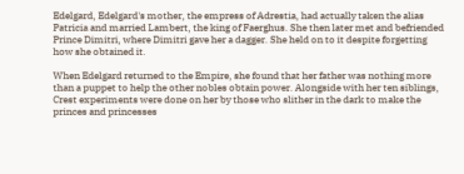Edelgard, Edelgard's mother, the empress of Adrestia, had actually taken the alias Patricia and married Lambert, the king of Faerghus. She then later met and befriended Prince Dimitri, where Dimitri gave her a dagger. She held on to it despite forgetting how she obtained it.

When Edelgard returned to the Empire, she found that her father was nothing more than a puppet to help the other nobles obtain power. Alongside with her ten siblings, Crest experiments were done on her by those who slither in the dark to make the princes and princesses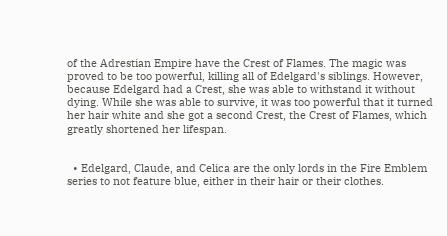of the Adrestian Empire have the Crest of Flames. The magic was proved to be too powerful, killing all of Edelgard's siblings. However, because Edelgard had a Crest, she was able to withstand it without dying. While she was able to survive, it was too powerful that it turned her hair white and she got a second Crest, the Crest of Flames, which greatly shortened her lifespan.


  • Edelgard, Claude, and Celica are the only lords in the Fire Emblem series to not feature blue, either in their hair or their clothes.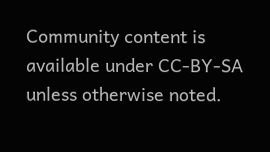Community content is available under CC-BY-SA unless otherwise noted.